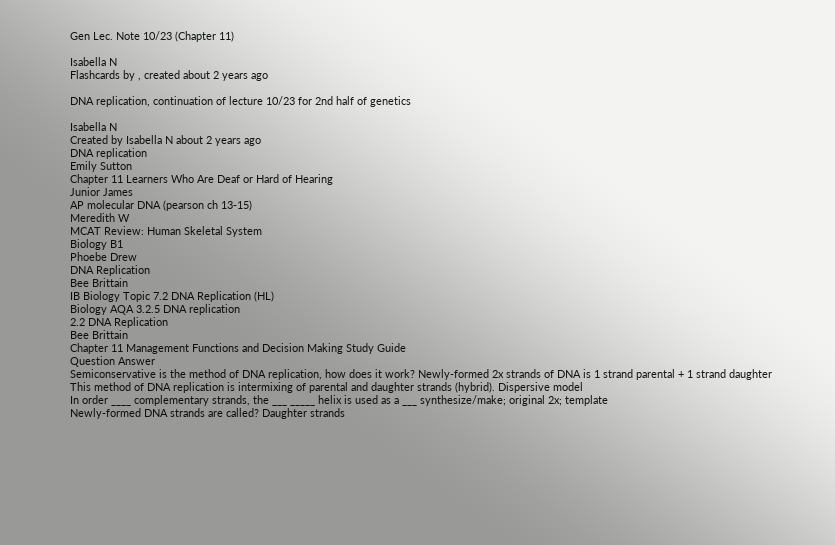Gen Lec. Note 10/23 (Chapter 11)

Isabella N
Flashcards by , created about 2 years ago

DNA replication, continuation of lecture 10/23 for 2nd half of genetics

Isabella N
Created by Isabella N about 2 years ago
DNA replication
Emily Sutton
Chapter 11 Learners Who Are Deaf or Hard of Hearing
Junior James
AP molecular DNA (pearson ch 13-15)
Meredith W
MCAT Review: Human Skeletal System
Biology B1
Phoebe Drew
DNA Replication
Bee Brittain
IB Biology Topic 7.2 DNA Replication (HL)
Biology AQA 3.2.5 DNA replication
2.2 DNA Replication
Bee Brittain
Chapter 11 Management Functions and Decision Making Study Guide
Question Answer
Semiconservative is the method of DNA replication, how does it work? Newly-formed 2x strands of DNA is 1 strand parental + 1 strand daughter
This method of DNA replication is intermixing of parental and daughter strands (hybrid). Dispersive model
In order ____ complementary strands, the ___ _____ helix is used as a ___ synthesize/make; original 2x; template
Newly-formed DNA strands are called? Daughter strands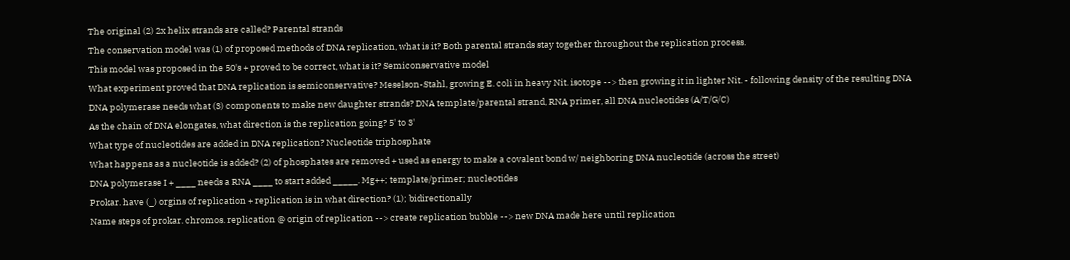The original (2) 2x helix strands are called? Parental strands
The conservation model was (1) of proposed methods of DNA replication, what is it? Both parental strands stay together throughout the replication process.
This model was proposed in the 50's + proved to be correct, what is it? Semiconservative model
What experiment proved that DNA replication is semiconservative? Meselson-Stahl, growing E. coli in heavy Nit. isotope --> then growing it in lighter Nit. - following density of the resulting DNA
DNA polymerase needs what (3) components to make new daughter strands? DNA template/parental strand, RNA primer, all DNA nucleotides (A/T/G/C)
As the chain of DNA elongates, what direction is the replication going? 5' to 3'
What type of nucleotides are added in DNA replication? Nucleotide triphosphate
What happens as a nucleotide is added? (2) of phosphates are removed + used as energy to make a covalent bond w/ neighboring DNA nucleotide (across the street)
DNA polymerase I + ____ needs a RNA ____ to start added _____. Mg++; template/primer; nucleotides
Prokar. have (_) orgins of replication + replication is in what direction? (1); bidirectionally
Name steps of prokar. chromos. replication @ origin of replication --> create replication bubble --> new DNA made here until replication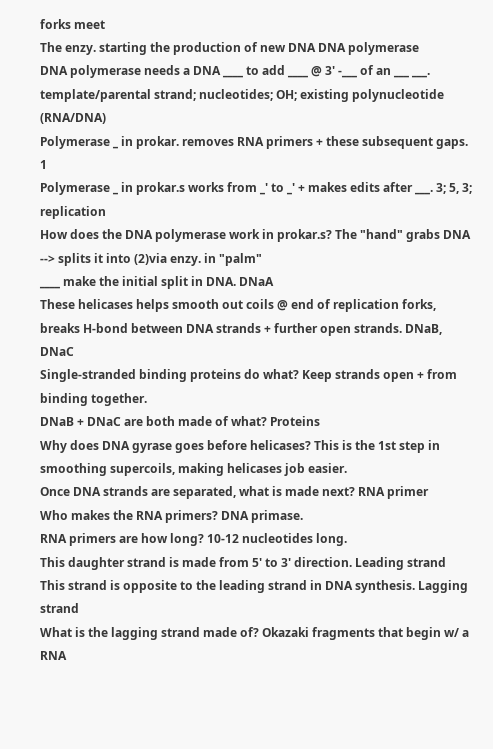forks meet
The enzy. starting the production of new DNA DNA polymerase
DNA polymerase needs a DNA ____ to add ____ @ 3' -___ of an ___ ___. template/parental strand; nucleotides; OH; existing polynucleotide (RNA/DNA)
Polymerase _ in prokar. removes RNA primers + these subsequent gaps. 1
Polymerase _ in prokar.s works from _' to _' + makes edits after ___. 3; 5, 3; replication
How does the DNA polymerase work in prokar.s? The "hand" grabs DNA --> splits it into (2)via enzy. in "palm"
____ make the initial split in DNA. DNaA
These helicases helps smooth out coils @ end of replication forks, breaks H-bond between DNA strands + further open strands. DNaB, DNaC
Single-stranded binding proteins do what? Keep strands open + from binding together.
DNaB + DNaC are both made of what? Proteins
Why does DNA gyrase goes before helicases? This is the 1st step in smoothing supercoils, making helicases job easier.
Once DNA strands are separated, what is made next? RNA primer
Who makes the RNA primers? DNA primase.
RNA primers are how long? 10-12 nucleotides long.
This daughter strand is made from 5' to 3' direction. Leading strand
This strand is opposite to the leading strand in DNA synthesis. Lagging strand
What is the lagging strand made of? Okazaki fragments that begin w/ a RNA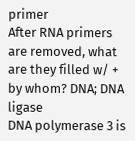primer
After RNA primers are removed, what are they filled w/ + by whom? DNA; DNA ligase
DNA polymerase 3 is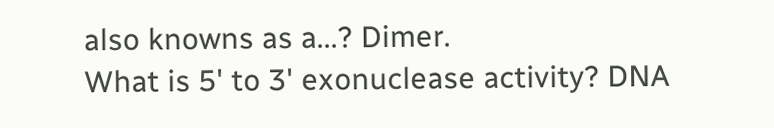also knowns as a...? Dimer.
What is 5' to 3' exonuclease activity? DNA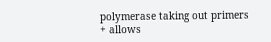polymerase taking out primers + allows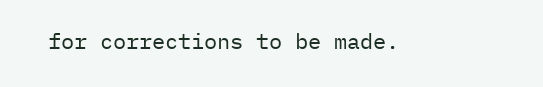for corrections to be made.